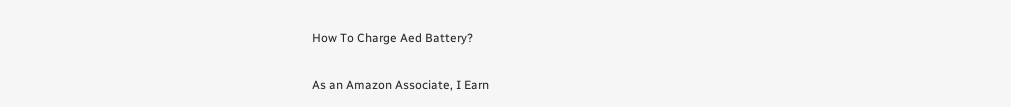How To Charge Aed Battery?

As an Amazon Associate, I Earn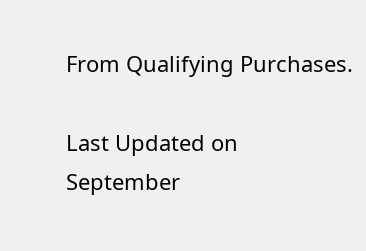From Qualifying Purchases.

Last Updated on September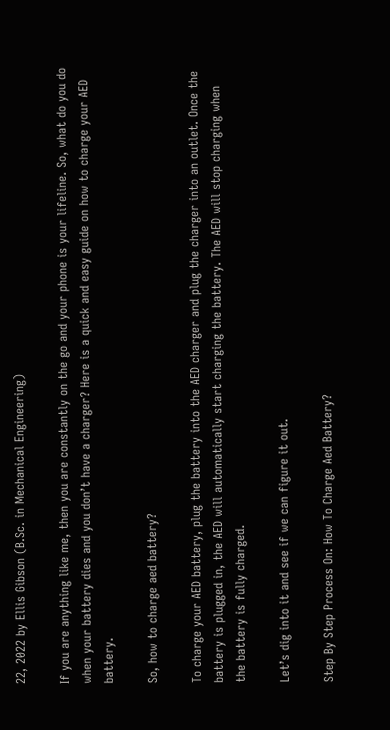22, 2022 by Ellis Gibson (B.Sc. in Mechanical Engineering)

If you are anything like me, then you are constantly on the go and your phone is your lifeline. So, what do you do when your battery dies and you don’t have a charger? Here is a quick and easy guide on how to charge your AED battery.

So, how to charge aed battery?

To charge your AED battery, plug the battery into the AED charger and plug the charger into an outlet. Once the battery is plugged in, the AED will automatically start charging the battery. The AED will stop charging when the battery is fully charged.

Let’s dig into it and see if we can figure it out.

Step By Step Process On: How To Charge Aed Battery?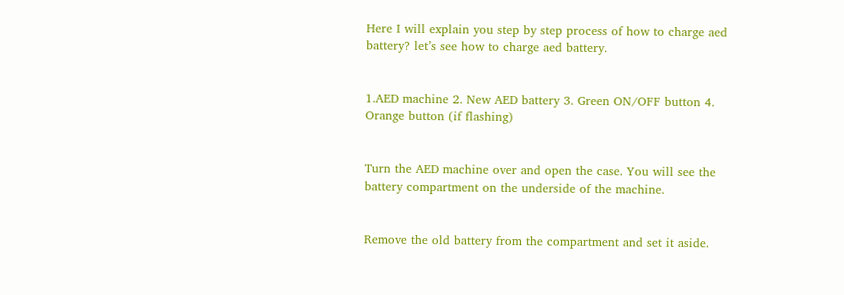Here I will explain you step by step process of how to charge aed battery? let’s see how to charge aed battery.


1.AED machine 2. New AED battery 3. Green ON/OFF button 4. Orange button (if flashing)


Turn the AED machine over and open the case. You will see the battery compartment on the underside of the machine.


Remove the old battery from the compartment and set it aside.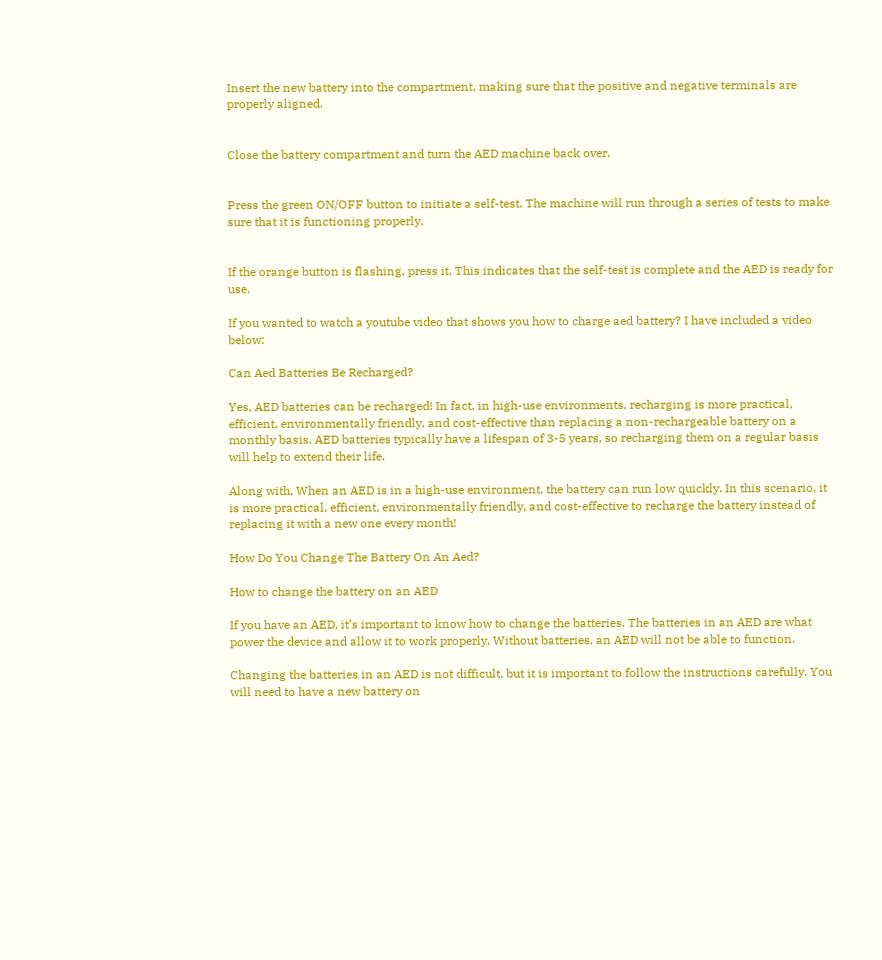Insert the new battery into the compartment, making sure that the positive and negative terminals are properly aligned.


Close the battery compartment and turn the AED machine back over.


Press the green ON/OFF button to initiate a self-test. The machine will run through a series of tests to make sure that it is functioning properly.


If the orange button is flashing, press it. This indicates that the self-test is complete and the AED is ready for use.

If you wanted to watch a youtube video that shows you how to charge aed battery? I have included a video below:

Can Aed Batteries Be Recharged?

Yes, AED batteries can be recharged! In fact, in high-use environments, recharging is more practical, efficient, environmentally friendly, and cost-effective than replacing a non-rechargeable battery on a monthly basis. AED batteries typically have a lifespan of 3-5 years, so recharging them on a regular basis will help to extend their life.

Along with, When an AED is in a high-use environment, the battery can run low quickly. In this scenario, it is more practical, efficient, environmentally friendly, and cost-effective to recharge the battery instead of replacing it with a new one every month!

How Do You Change The Battery On An Aed?

How to change the battery on an AED

If you have an AED, it’s important to know how to change the batteries. The batteries in an AED are what power the device and allow it to work properly. Without batteries, an AED will not be able to function.

Changing the batteries in an AED is not difficult, but it is important to follow the instructions carefully. You will need to have a new battery on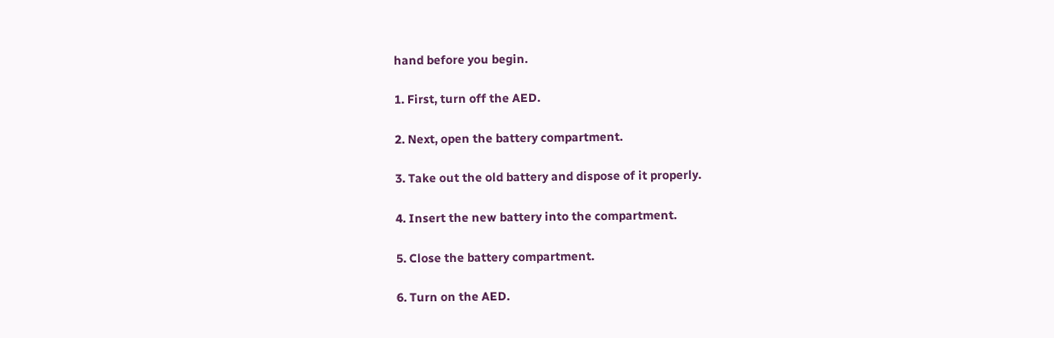hand before you begin.

1. First, turn off the AED.

2. Next, open the battery compartment.

3. Take out the old battery and dispose of it properly.

4. Insert the new battery into the compartment.

5. Close the battery compartment.

6. Turn on the AED.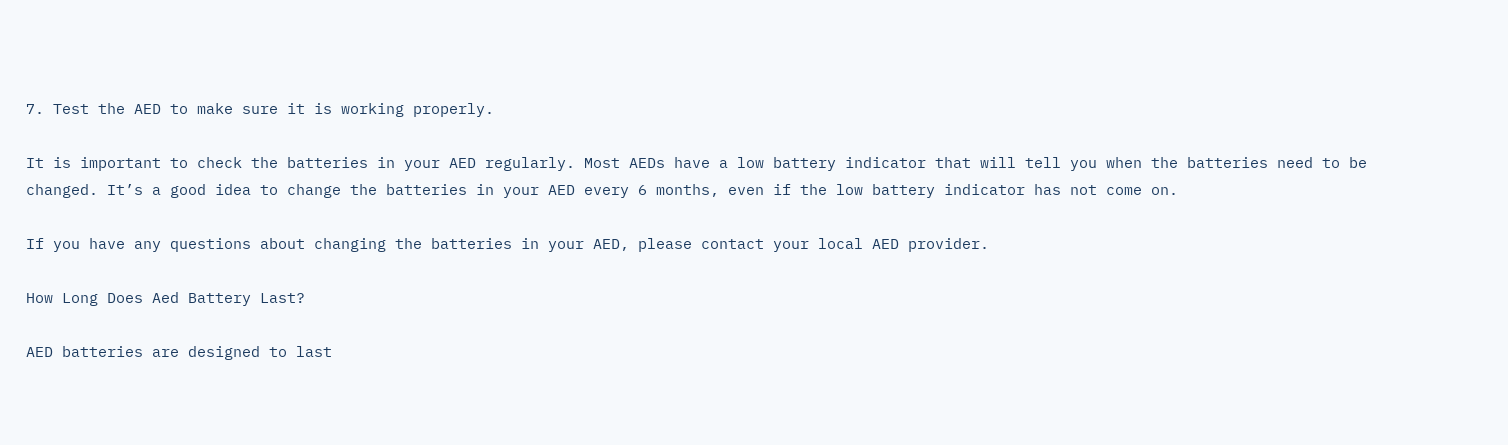7. Test the AED to make sure it is working properly.

It is important to check the batteries in your AED regularly. Most AEDs have a low battery indicator that will tell you when the batteries need to be changed. It’s a good idea to change the batteries in your AED every 6 months, even if the low battery indicator has not come on.

If you have any questions about changing the batteries in your AED, please contact your local AED provider.

How Long Does Aed Battery Last?

AED batteries are designed to last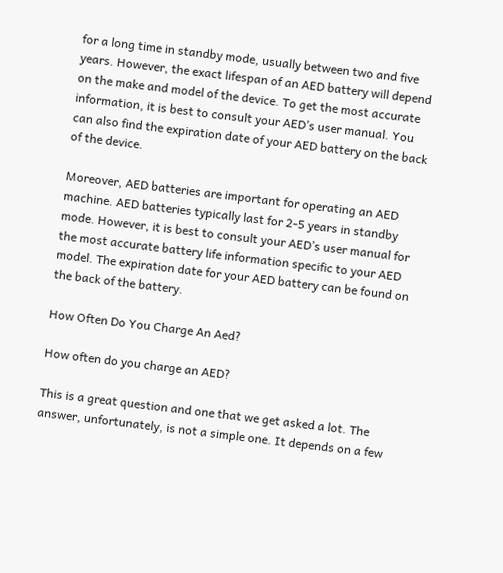for a long time in standby mode, usually between two and five years. However, the exact lifespan of an AED battery will depend on the make and model of the device. To get the most accurate information, it is best to consult your AED’s user manual. You can also find the expiration date of your AED battery on the back of the device.

Moreover, AED batteries are important for operating an AED machine. AED batteries typically last for 2-5 years in standby mode. However, it is best to consult your AED’s user manual for the most accurate battery life information specific to your AED model. The expiration date for your AED battery can be found on the back of the battery.

How Often Do You Charge An Aed?

How often do you charge an AED?

This is a great question and one that we get asked a lot. The answer, unfortunately, is not a simple one. It depends on a few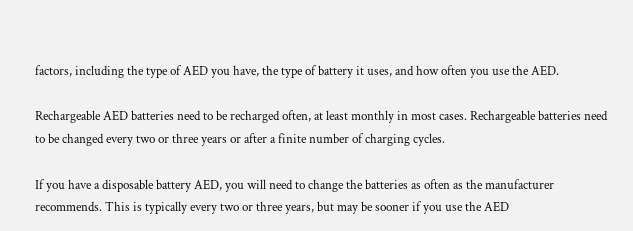factors, including the type of AED you have, the type of battery it uses, and how often you use the AED.

Rechargeable AED batteries need to be recharged often, at least monthly in most cases. Rechargeable batteries need to be changed every two or three years or after a finite number of charging cycles.

If you have a disposable battery AED, you will need to change the batteries as often as the manufacturer recommends. This is typically every two or three years, but may be sooner if you use the AED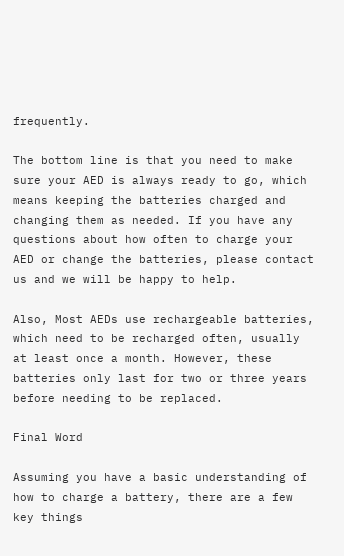frequently.

The bottom line is that you need to make sure your AED is always ready to go, which means keeping the batteries charged and changing them as needed. If you have any questions about how often to charge your AED or change the batteries, please contact us and we will be happy to help.

Also, Most AEDs use rechargeable batteries, which need to be recharged often, usually at least once a month. However, these batteries only last for two or three years before needing to be replaced.

Final Word

Assuming you have a basic understanding of how to charge a battery, there are a few key things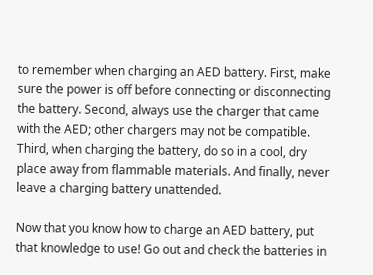to remember when charging an AED battery. First, make sure the power is off before connecting or disconnecting the battery. Second, always use the charger that came with the AED; other chargers may not be compatible. Third, when charging the battery, do so in a cool, dry place away from flammable materials. And finally, never leave a charging battery unattended.

Now that you know how to charge an AED battery, put that knowledge to use! Go out and check the batteries in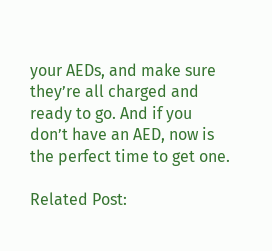your AEDs, and make sure they’re all charged and ready to go. And if you don’t have an AED, now is the perfect time to get one.

Related Post: